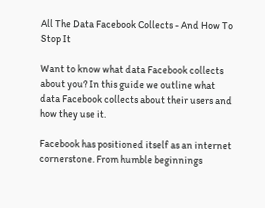All The Data Facebook Collects - And How To Stop It

Want to know what data Facebook collects about you? In this guide we outline what data Facebook collects about their users and how they use it.

Facebook has positioned itself as an internet cornerstone. From humble beginnings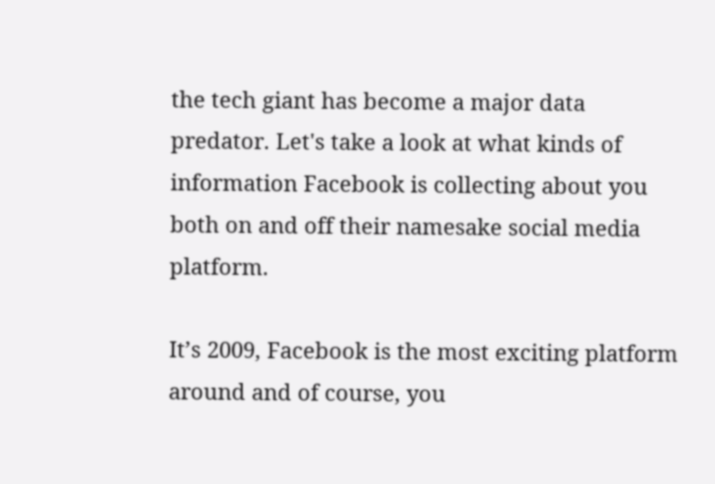the tech giant has become a major data predator. Let's take a look at what kinds of information Facebook is collecting about you both on and off their namesake social media platform.

It’s 2009, Facebook is the most exciting platform around and of course, you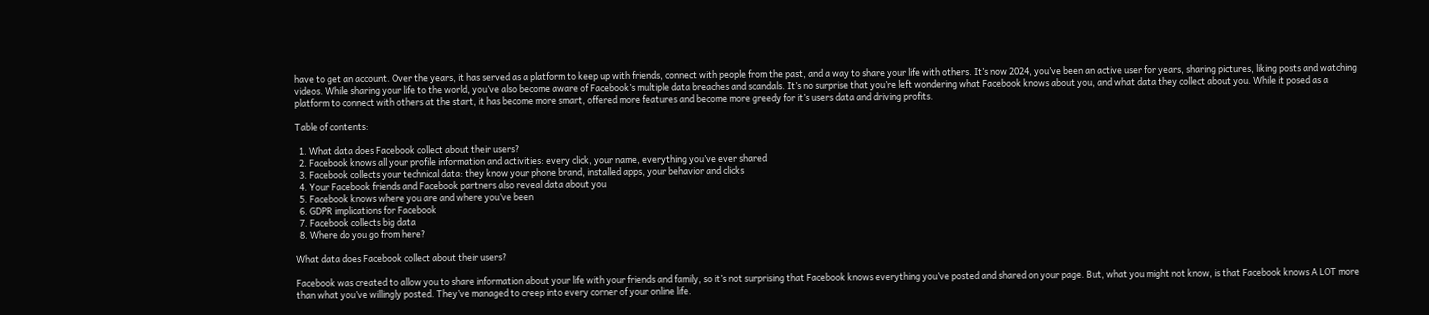have to get an account. Over the years, it has served as a platform to keep up with friends, connect with people from the past, and a way to share your life with others. It’s now 2024, you’ve been an active user for years, sharing pictures, liking posts and watching videos. While sharing your life to the world, you’ve also become aware of Facebook’s multiple data breaches and scandals. It’s no surprise that you’re left wondering what Facebook knows about you, and what data they collect about you. While it posed as a platform to connect with others at the start, it has become more smart, offered more features and become more greedy for it’s users data and driving profits.

Table of contents:

  1. What data does Facebook collect about their users?
  2. Facebook knows all your profile information and activities: every click, your name, everything you’ve ever shared
  3. Facebook collects your technical data: they know your phone brand, installed apps, your behavior and clicks
  4. Your Facebook friends and Facebook partners also reveal data about you
  5. Facebook knows where you are and where you’ve been
  6. GDPR implications for Facebook
  7. Facebook collects big data
  8. Where do you go from here?

What data does Facebook collect about their users?

Facebook was created to allow you to share information about your life with your friends and family, so it’s not surprising that Facebook knows everything you’ve posted and shared on your page. But, what you might not know, is that Facebook knows A LOT more than what you’ve willingly posted. They’ve managed to creep into every corner of your online life.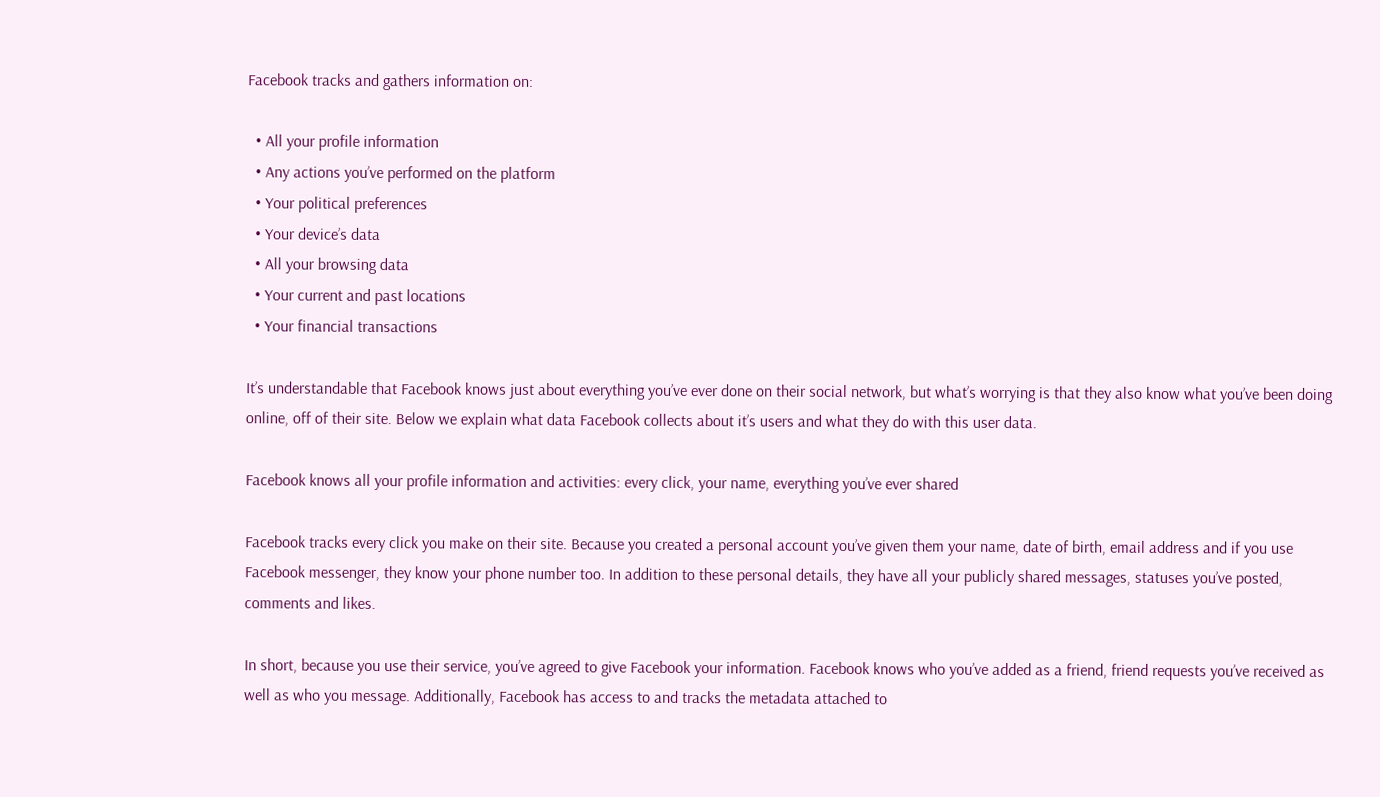Facebook tracks and gathers information on:

  • All your profile information
  • Any actions you’ve performed on the platform
  • Your political preferences
  • Your device’s data
  • All your browsing data
  • Your current and past locations
  • Your financial transactions

It’s understandable that Facebook knows just about everything you’ve ever done on their social network, but what’s worrying is that they also know what you’ve been doing online, off of their site. Below we explain what data Facebook collects about it’s users and what they do with this user data.

Facebook knows all your profile information and activities: every click, your name, everything you’ve ever shared

Facebook tracks every click you make on their site. Because you created a personal account you’ve given them your name, date of birth, email address and if you use Facebook messenger, they know your phone number too. In addition to these personal details, they have all your publicly shared messages, statuses you’ve posted, comments and likes.

In short, because you use their service, you’ve agreed to give Facebook your information. Facebook knows who you’ve added as a friend, friend requests you’ve received as well as who you message. Additionally, Facebook has access to and tracks the metadata attached to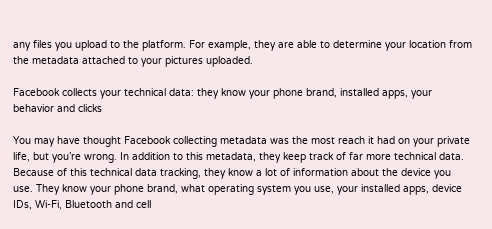any files you upload to the platform. For example, they are able to determine your location from the metadata attached to your pictures uploaded.

Facebook collects your technical data: they know your phone brand, installed apps, your behavior and clicks

You may have thought Facebook collecting metadata was the most reach it had on your private life, but you’re wrong. In addition to this metadata, they keep track of far more technical data. Because of this technical data tracking, they know a lot of information about the device you use. They know your phone brand, what operating system you use, your installed apps, device IDs, Wi-Fi, Bluetooth and cell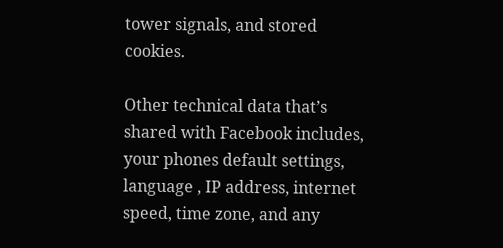tower signals, and stored cookies.

Other technical data that’s shared with Facebook includes, your phones default settings, language , IP address, internet speed, time zone, and any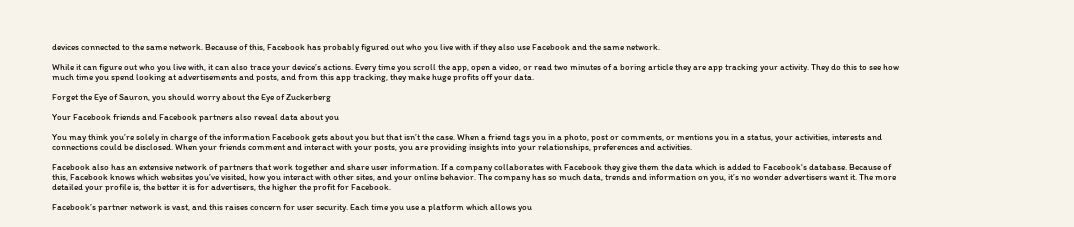devices connected to the same network. Because of this, Facebook has probably figured out who you live with if they also use Facebook and the same network.

While it can figure out who you live with, it can also trace your device’s actions. Every time you scroll the app, open a video, or read two minutes of a boring article they are app tracking your activity. They do this to see how much time you spend looking at advertisements and posts, and from this app tracking, they make huge profits off your data.

Forget the Eye of Sauron, you should worry about the Eye of Zuckerberg

Your Facebook friends and Facebook partners also reveal data about you

You may think you’re solely in charge of the information Facebook gets about you but that isn’t the case. When a friend tags you in a photo, post or comments, or mentions you in a status, your activities, interests and connections could be disclosed. When your friends comment and interact with your posts, you are providing insights into your relationships, preferences and activities.

Facebook also has an extensive network of partners that work together and share user information. If a company collaborates with Facebook they give them the data which is added to Facebook's database. Because of this, Facebook knows which websites you’ve visited, how you interact with other sites, and your online behavior. The company has so much data, trends and information on you, it’s no wonder advertisers want it. The more detailed your profile is, the better it is for advertisers, the higher the profit for Facebook.

Facebook’s partner network is vast, and this raises concern for user security. Each time you use a platform which allows you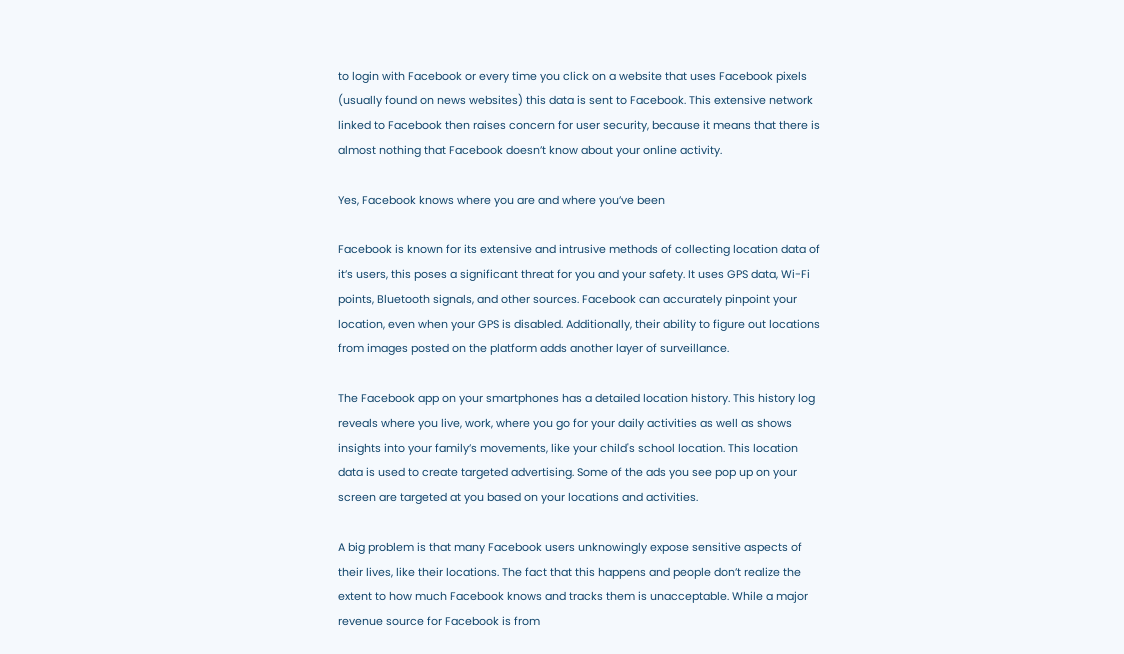to login with Facebook or every time you click on a website that uses Facebook pixels (usually found on news websites) this data is sent to Facebook. This extensive network linked to Facebook then raises concern for user security, because it means that there is almost nothing that Facebook doesn’t know about your online activity.

Yes, Facebook knows where you are and where you’ve been

Facebook is known for its extensive and intrusive methods of collecting location data of it’s users, this poses a significant threat for you and your safety. It uses GPS data, Wi-Fi points, Bluetooth signals, and other sources. Facebook can accurately pinpoint your location, even when your GPS is disabled. Additionally, their ability to figure out locations from images posted on the platform adds another layer of surveillance.

The Facebook app on your smartphones has a detailed location history. This history log reveals where you live, work, where you go for your daily activities as well as shows insights into your family’s movements, like your child's school location. This location data is used to create targeted advertising. Some of the ads you see pop up on your screen are targeted at you based on your locations and activities.

A big problem is that many Facebook users unknowingly expose sensitive aspects of their lives, like their locations. The fact that this happens and people don’t realize the extent to how much Facebook knows and tracks them is unacceptable. While a major revenue source for Facebook is from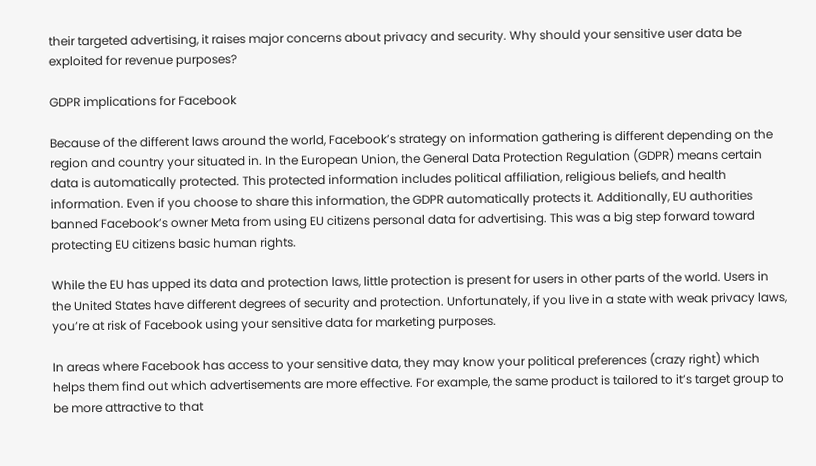their targeted advertising, it raises major concerns about privacy and security. Why should your sensitive user data be exploited for revenue purposes?

GDPR implications for Facebook

Because of the different laws around the world, Facebook’s strategy on information gathering is different depending on the region and country your situated in. In the European Union, the General Data Protection Regulation (GDPR) means certain data is automatically protected. This protected information includes political affiliation, religious beliefs, and health information. Even if you choose to share this information, the GDPR automatically protects it. Additionally, EU authorities banned Facebook’s owner Meta from using EU citizens personal data for advertising. This was a big step forward toward protecting EU citizens basic human rights.

While the EU has upped its data and protection laws, little protection is present for users in other parts of the world. Users in the United States have different degrees of security and protection. Unfortunately, if you live in a state with weak privacy laws, you’re at risk of Facebook using your sensitive data for marketing purposes.

In areas where Facebook has access to your sensitive data, they may know your political preferences (crazy right) which helps them find out which advertisements are more effective. For example, the same product is tailored to it’s target group to be more attractive to that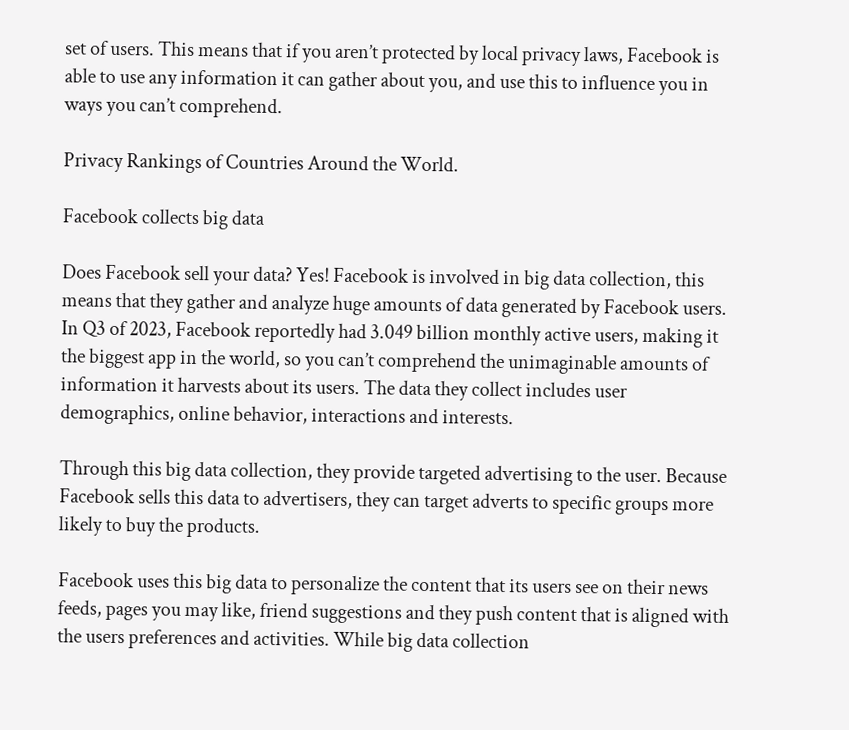set of users. This means that if you aren’t protected by local privacy laws, Facebook is able to use any information it can gather about you, and use this to influence you in ways you can’t comprehend.

Privacy Rankings of Countries Around the World.

Facebook collects big data

Does Facebook sell your data? Yes! Facebook is involved in big data collection, this means that they gather and analyze huge amounts of data generated by Facebook users. In Q3 of 2023, Facebook reportedly had 3.049 billion monthly active users, making it the biggest app in the world, so you can’t comprehend the unimaginable amounts of information it harvests about its users. The data they collect includes user demographics, online behavior, interactions and interests.

Through this big data collection, they provide targeted advertising to the user. Because Facebook sells this data to advertisers, they can target adverts to specific groups more likely to buy the products.

Facebook uses this big data to personalize the content that its users see on their news feeds, pages you may like, friend suggestions and they push content that is aligned with the users preferences and activities. While big data collection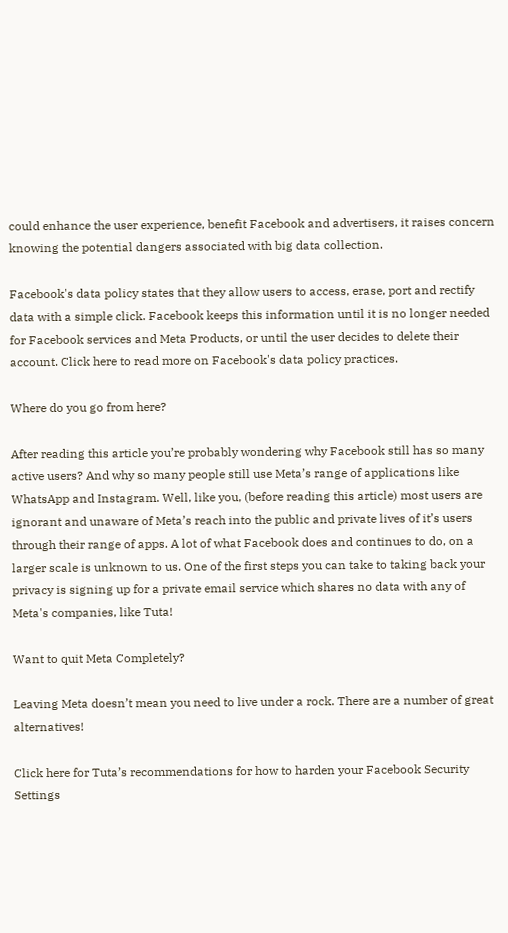could enhance the user experience, benefit Facebook and advertisers, it raises concern knowing the potential dangers associated with big data collection.

Facebook's data policy states that they allow users to access, erase, port and rectify data with a simple click. Facebook keeps this information until it is no longer needed for Facebook services and Meta Products, or until the user decides to delete their account. Click here to read more on Facebook's data policy practices.

Where do you go from here?

After reading this article you’re probably wondering why Facebook still has so many active users? And why so many people still use Meta’s range of applications like WhatsApp and Instagram. Well, like you, (before reading this article) most users are ignorant and unaware of Meta’s reach into the public and private lives of it’s users through their range of apps. A lot of what Facebook does and continues to do, on a larger scale is unknown to us. One of the first steps you can take to taking back your privacy is signing up for a private email service which shares no data with any of Meta's companies, like Tuta!

Want to quit Meta Completely?

Leaving Meta doesn’t mean you need to live under a rock. There are a number of great alternatives!

Click here for Tuta’s recommendations for how to harden your Facebook Security Settings